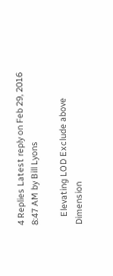4 Replies Latest reply on Feb 29, 2016 8:47 AM by Bill Lyons

    Elevating LOD Exclude above Dimension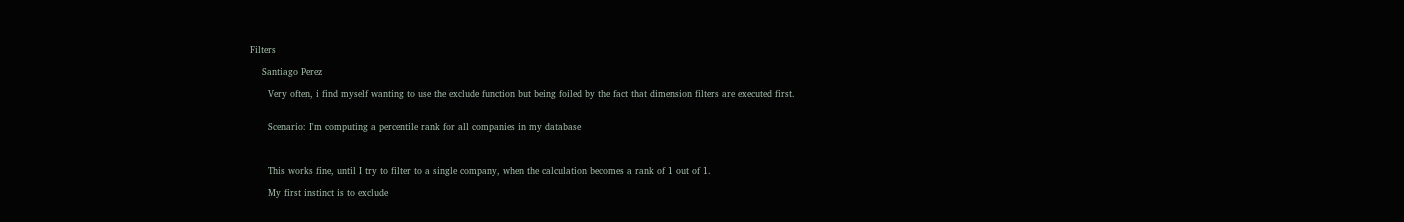Filters

    Santiago Perez

      Very often, i find myself wanting to use the exclude function but being foiled by the fact that dimension filters are executed first.


      Scenario: I'm computing a percentile rank for all companies in my database



      This works fine, until I try to filter to a single company, when the calculation becomes a rank of 1 out of 1.

      My first instinct is to exclude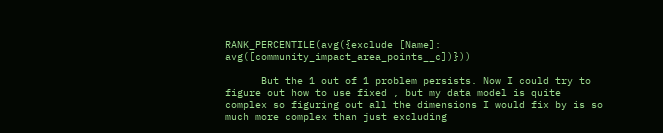RANK_PERCENTILE(avg({exclude [Name]: avg([community_impact_area_points__c])}))

      But the 1 out of 1 problem persists. Now I could try to figure out how to use fixed , but my data model is quite complex so figuring out all the dimensions I would fix by is so much more complex than just excluding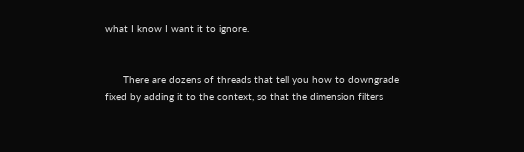what I know I want it to ignore.


      There are dozens of threads that tell you how to downgrade fixed by adding it to the context, so that the dimension filters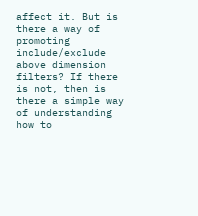affect it. But is there a way of promoting include/exclude above dimension filters? If there is not, then is there a simple way of understanding how to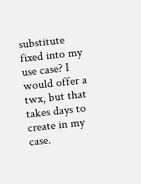substitute fixed into my use case? I would offer a twx, but that takes days to create in my case.